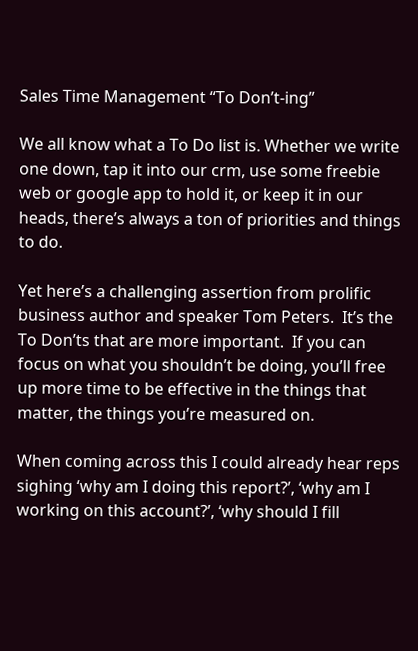Sales Time Management “To Don’t-ing”

We all know what a To Do list is. Whether we write one down, tap it into our crm, use some freebie web or google app to hold it, or keep it in our heads, there’s always a ton of priorities and things to do.

Yet here’s a challenging assertion from prolific business author and speaker Tom Peters.  It’s the To Don’ts that are more important.  If you can focus on what you shouldn’t be doing, you’ll free up more time to be effective in the things that matter, the things you’re measured on.

When coming across this I could already hear reps sighing ‘why am I doing this report?’, ‘why am I working on this account?’, ‘why should I fill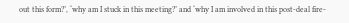out this form?’, ‘why am I stuck in this meeting?’ and ‘why I am involved in this post-deal fire-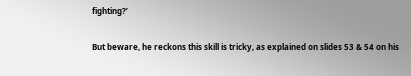fighting?’

But beware, he reckons this skill is tricky, as explained on slides 53 & 54 on his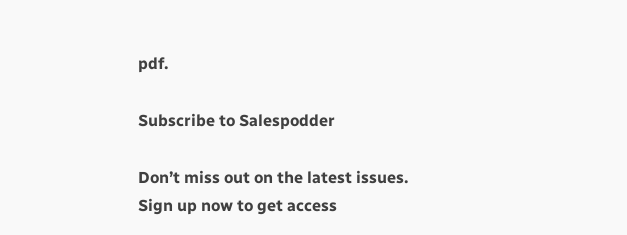pdf.

Subscribe to Salespodder

Don’t miss out on the latest issues. Sign up now to get access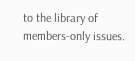to the library of members-only issues.